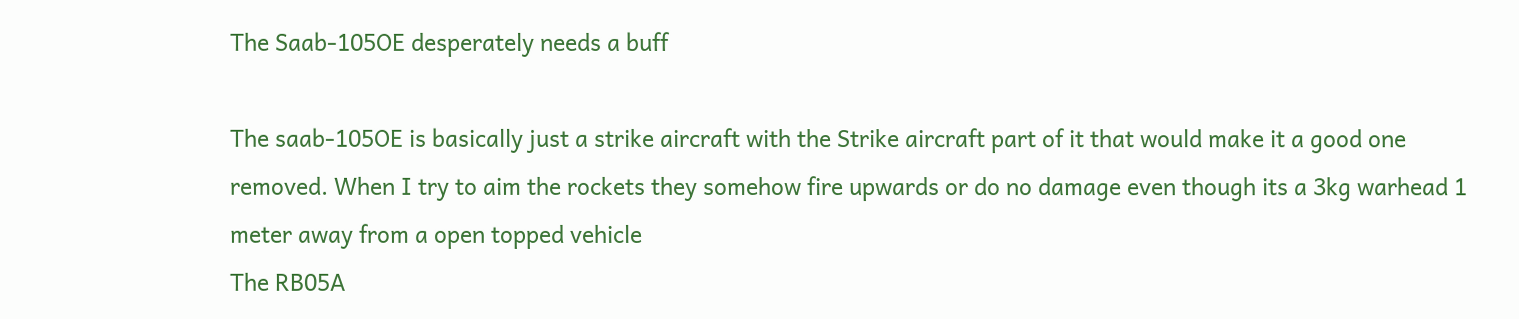The Saab-105OE desperately needs a buff

The saab-105OE is basically just a strike aircraft with the Strike aircraft part of it that would make it a good one removed. When I try to aim the rockets they somehow fire upwards or do no damage even though its a 3kg warhead 1 meter away from a open topped vehicle
The RB05A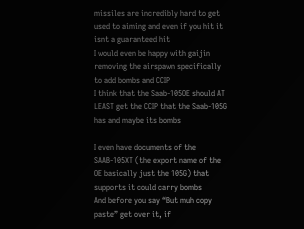missiles are incredibly hard to get used to aiming and even if you hit it isnt a guaranteed hit
I would even be happy with gaijin removing the airspawn specifically to add bombs and CCIP
I think that the Saab-105OE should AT LEAST get the CCIP that the Saab-105G has and maybe its bombs

I even have documents of the SAAB-105XT (the export name of the OE basically just the 105G) that supports it could carry bombs
And before you say “But muh copy paste” get over it, if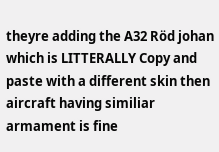theyre adding the A32 Röd johan which is LITTERALLY Copy and paste with a different skin then aircraft having similiar armament is fine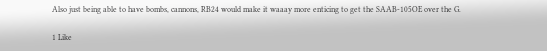Also just being able to have bombs, cannons, RB24 would make it waaay more enticing to get the SAAB-105OE over the G.

1 Like